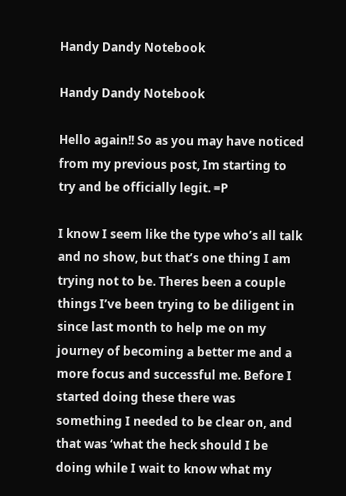Handy Dandy Notebook

Handy Dandy Notebook

Hello again!! So as you may have noticed from my previous post, Im starting to try and be officially legit. =P

I know I seem like the type who’s all talk and no show, but that’s one thing I am trying not to be. Theres been a couple things I’ve been trying to be diligent in since last month to help me on my journey of becoming a better me and a more focus and successful me. Before I started doing these there was something I needed to be clear on, and that was ‘what the heck should I be doing while I wait to know what my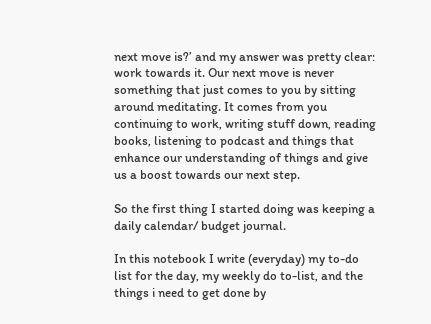next move is?’ and my answer was pretty clear: work towards it. Our next move is never something that just comes to you by sitting around meditating. It comes from you continuing to work, writing stuff down, reading books, listening to podcast and things that enhance our understanding of things and give us a boost towards our next step.

So the first thing I started doing was keeping a daily calendar/ budget journal.

In this notebook I write (everyday) my to-do list for the day, my weekly do to-list, and the things i need to get done by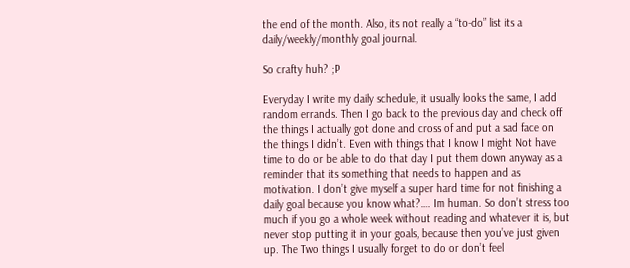the end of the month. Also, its not really a “to-do” list its a daily/weekly/monthly goal journal.

So crafty huh? ;P

Everyday I write my daily schedule, it usually looks the same, I add random errands. Then I go back to the previous day and check off the things I actually got done and cross of and put a sad face on the things I didn’t. Even with things that I know I might Not have time to do or be able to do that day I put them down anyway as a reminder that its something that needs to happen and as motivation. I don’t give myself a super hard time for not finishing a daily goal because you know what?…. Im human. So don’t stress too much if you go a whole week without reading and whatever it is, but never stop putting it in your goals, because then you’ve just given up. The Two things I usually forget to do or don’t feel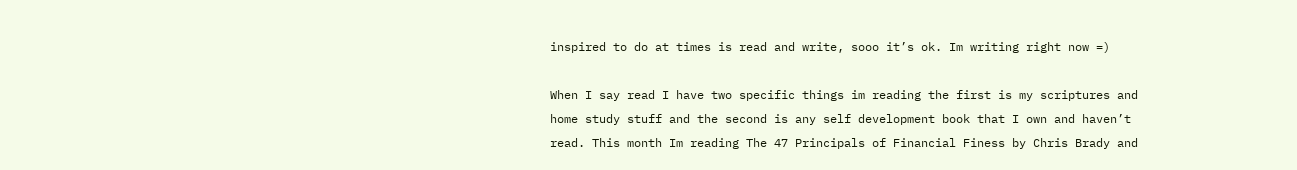inspired to do at times is read and write, sooo it’s ok. Im writing right now =)

When I say read I have two specific things im reading the first is my scriptures and home study stuff and the second is any self development book that I own and haven’t read. This month Im reading The 47 Principals of Financial Finess by Chris Brady and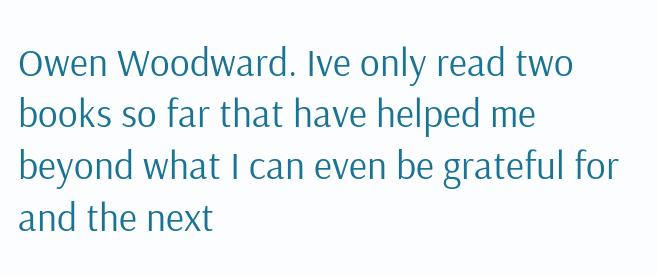Owen Woodward. Ive only read two books so far that have helped me beyond what I can even be grateful for and the next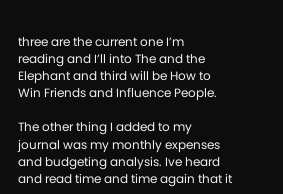three are the current one I’m reading and I’ll into The and the Elephant and third will be How to Win Friends and Influence People.

The other thing I added to my journal was my monthly expenses and budgeting analysis. Ive heard and read time and time again that it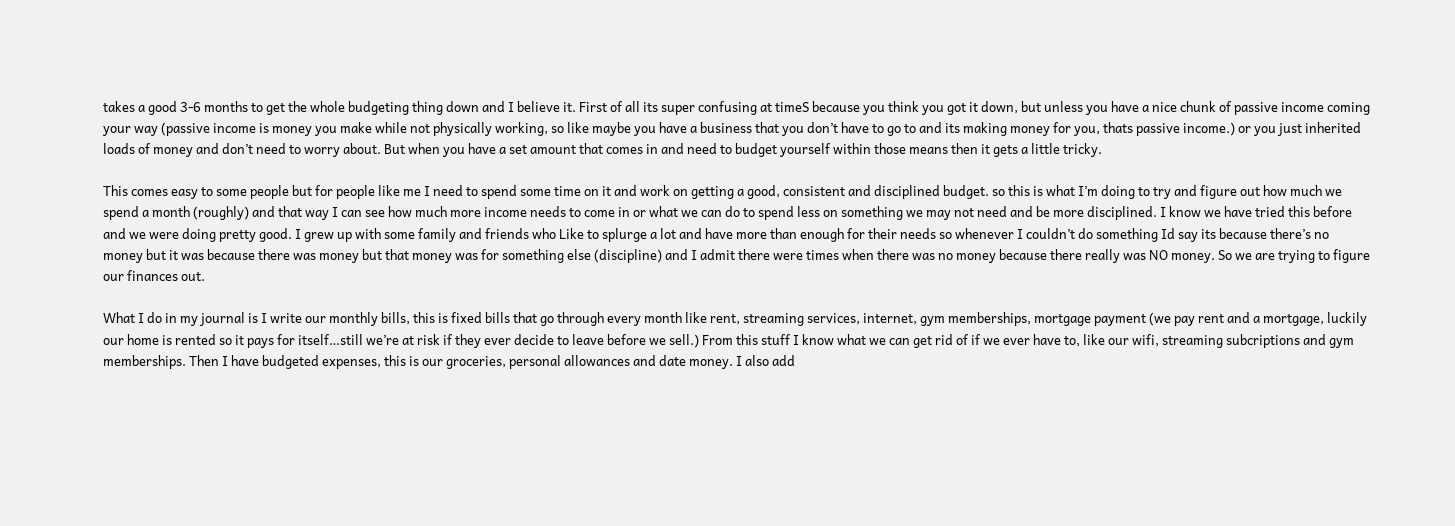takes a good 3-6 months to get the whole budgeting thing down and I believe it. First of all its super confusing at timeS because you think you got it down, but unless you have a nice chunk of passive income coming your way (passive income is money you make while not physically working, so like maybe you have a business that you don’t have to go to and its making money for you, thats passive income.) or you just inherited loads of money and don’t need to worry about. But when you have a set amount that comes in and need to budget yourself within those means then it gets a little tricky.

This comes easy to some people but for people like me I need to spend some time on it and work on getting a good, consistent and disciplined budget. so this is what I’m doing to try and figure out how much we spend a month (roughly) and that way I can see how much more income needs to come in or what we can do to spend less on something we may not need and be more disciplined. I know we have tried this before and we were doing pretty good. I grew up with some family and friends who Like to splurge a lot and have more than enough for their needs so whenever I couldn’t do something Id say its because there’s no money but it was because there was money but that money was for something else (discipline) and I admit there were times when there was no money because there really was NO money. So we are trying to figure our finances out.

What I do in my journal is I write our monthly bills, this is fixed bills that go through every month like rent, streaming services, internet, gym memberships, mortgage payment (we pay rent and a mortgage, luckily our home is rented so it pays for itself…still we’re at risk if they ever decide to leave before we sell.) From this stuff I know what we can get rid of if we ever have to, like our wifi, streaming subcriptions and gym memberships. Then I have budgeted expenses, this is our groceries, personal allowances and date money. I also add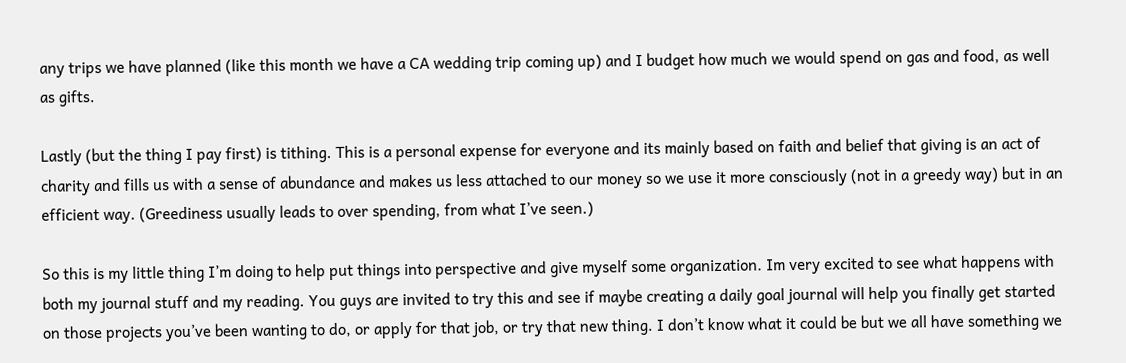any trips we have planned (like this month we have a CA wedding trip coming up) and I budget how much we would spend on gas and food, as well as gifts.

Lastly (but the thing I pay first) is tithing. This is a personal expense for everyone and its mainly based on faith and belief that giving is an act of charity and fills us with a sense of abundance and makes us less attached to our money so we use it more consciously (not in a greedy way) but in an efficient way. (Greediness usually leads to over spending, from what I’ve seen.)

So this is my little thing I’m doing to help put things into perspective and give myself some organization. Im very excited to see what happens with both my journal stuff and my reading. You guys are invited to try this and see if maybe creating a daily goal journal will help you finally get started on those projects you’ve been wanting to do, or apply for that job, or try that new thing. I don’t know what it could be but we all have something we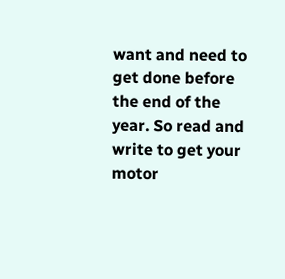want and need to get done before the end of the year. So read and write to get your motor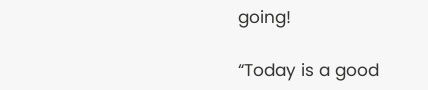going!

“Today is a good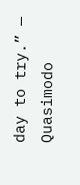day to try.” — Quasimodo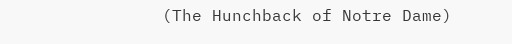(The Hunchback of Notre Dame)